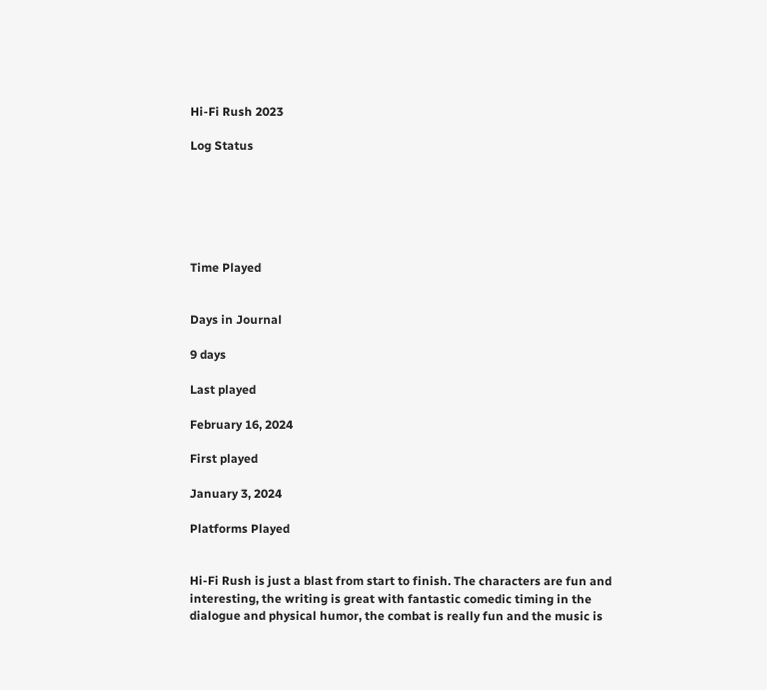Hi-Fi Rush 2023

Log Status






Time Played


Days in Journal

9 days

Last played

February 16, 2024

First played

January 3, 2024

Platforms Played


Hi-Fi Rush is just a blast from start to finish. The characters are fun and interesting, the writing is great with fantastic comedic timing in the dialogue and physical humor, the combat is really fun and the music is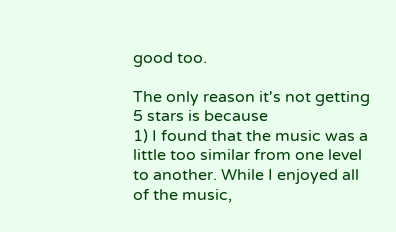good too.

The only reason it's not getting 5 stars is because
1) I found that the music was a little too similar from one level to another. While I enjoyed all of the music,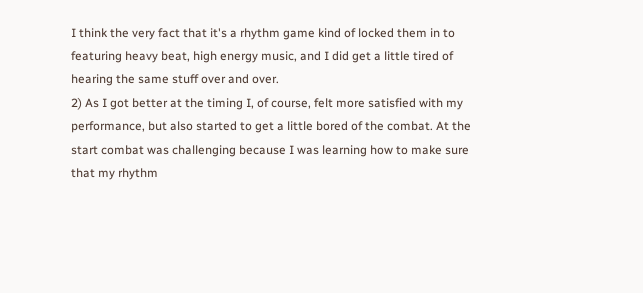I think the very fact that it's a rhythm game kind of locked them in to featuring heavy beat, high energy music, and I did get a little tired of hearing the same stuff over and over.
2) As I got better at the timing I, of course, felt more satisfied with my performance, but also started to get a little bored of the combat. At the start combat was challenging because I was learning how to make sure that my rhythm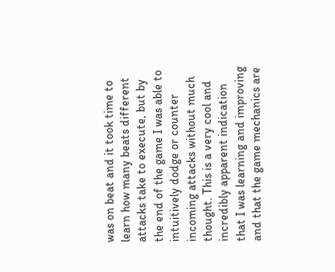was on beat and it took time to learn how many beats different attacks take to execute, but by the end of the game I was able to intuitively dodge or counter incoming attacks without much thought. This is a very cool and incredibly apparent indication that I was learning and improving and that the game mechanics are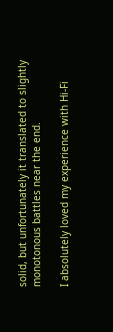solid, but unfortunately it translated to slightly monotonous battles near the end.

I absolutely loved my experience with Hi-Fi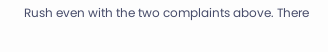Rush even with the two complaints above. There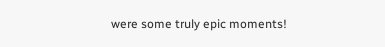were some truly epic moments!